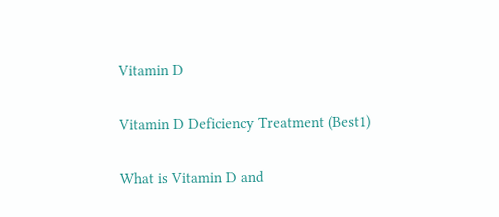Vitamin D

Vitamin D Deficiency Treatment (Best1)

What is Vitamin D and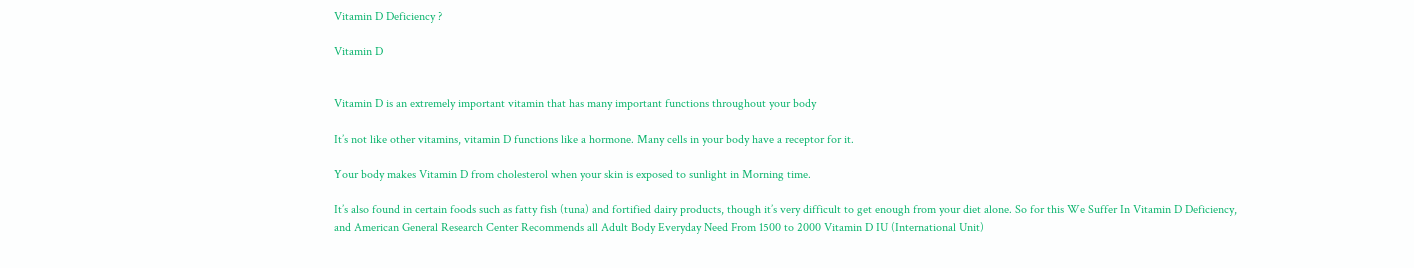Vitamin D Deficiency ?

Vitamin D


Vitamin D is an extremely important vitamin that has many important functions throughout your body

It’s not like other vitamins, vitamin D functions like a hormone. Many cells in your body have a receptor for it.

Your body makes Vitamin D from cholesterol when your skin is exposed to sunlight in Morning time.

It’s also found in certain foods such as fatty fish (tuna) and fortified dairy products, though it’s very difficult to get enough from your diet alone. So for this We Suffer In Vitamin D Deficiency, and American General Research Center Recommends all Adult Body Everyday Need From 1500 to 2000 Vitamin D IU (International Unit)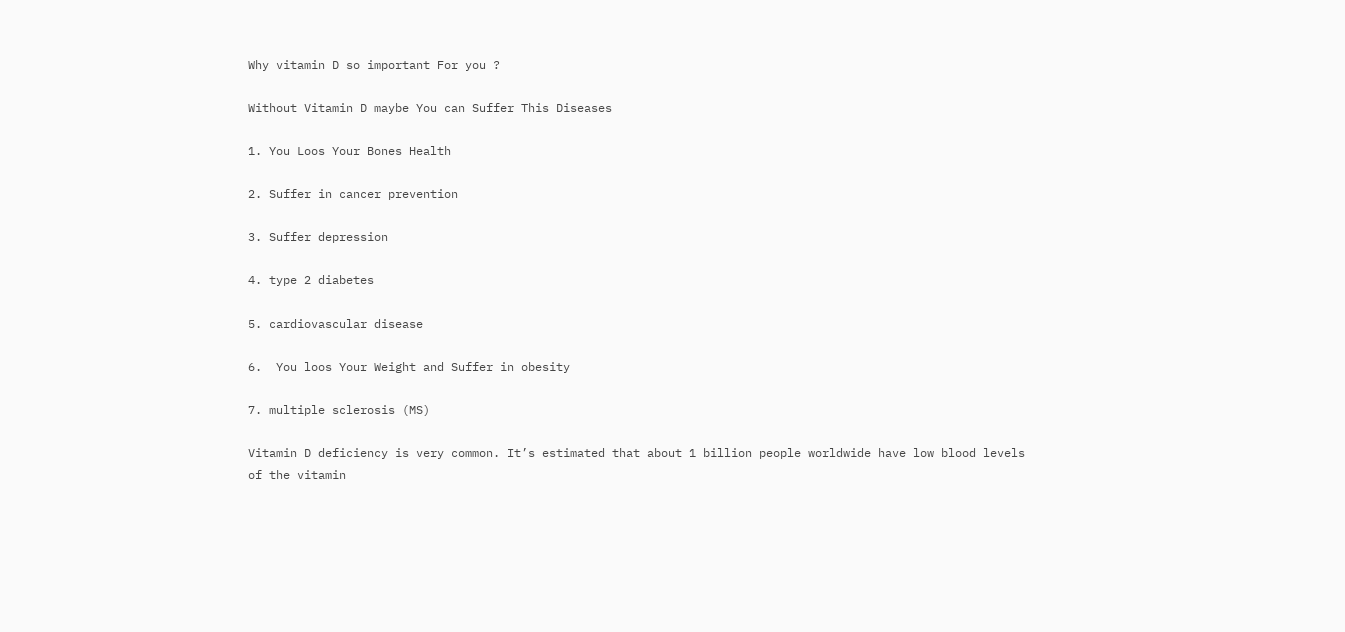Why vitamin D so important For you ?

Without Vitamin D maybe You can Suffer This Diseases

1. You Loos Your Bones Health

2. Suffer in cancer prevention

3. Suffer depression

4. type 2 diabetes

5. cardiovascular disease

6.  You loos Your Weight and Suffer in obesity

7. multiple sclerosis (MS)

Vitamin D deficiency is very common. It’s estimated that about 1 billion people worldwide have low blood levels of the vitamin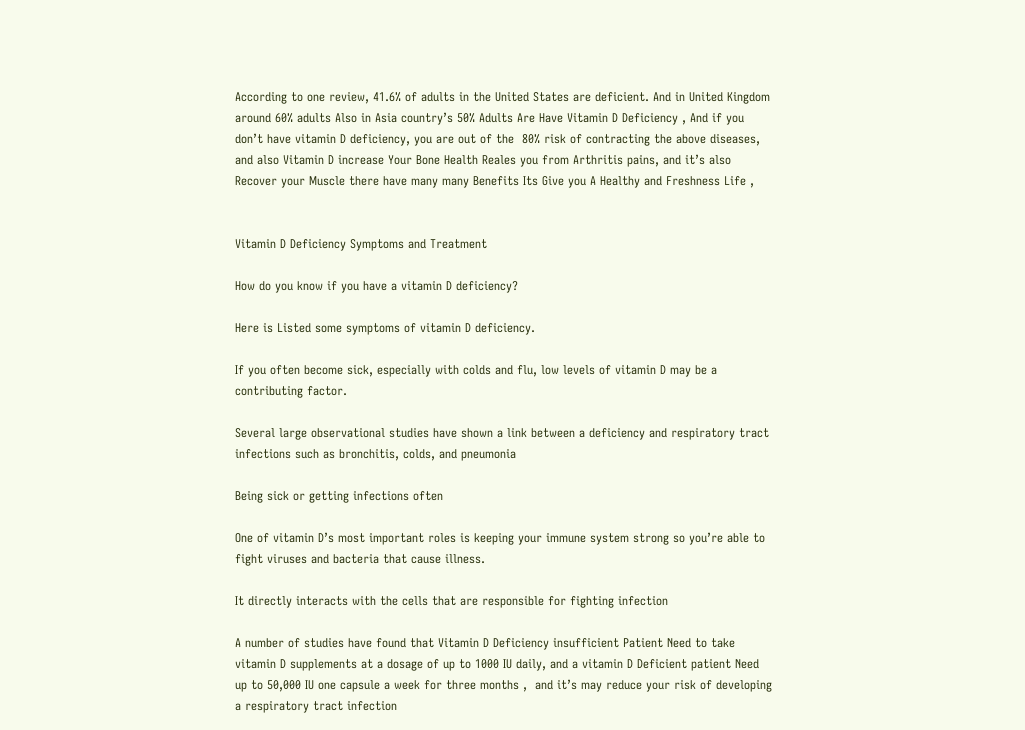According to one review, 41.6% of adults in the United States are deficient. And in United Kingdom around 60% adults Also in Asia country’s 50% Adults Are Have Vitamin D Deficiency , And if you don’t have vitamin D deficiency, you are out of the  80% risk of contracting the above diseases, and also Vitamin D increase Your Bone Health Reales you from Arthritis pains, and it’s also Recover your Muscle there have many many Benefits Its Give you A Healthy and Freshness Life ,


Vitamin D Deficiency Symptoms and Treatment

How do you know if you have a vitamin D deficiency?

Here is Listed some symptoms of vitamin D deficiency.

If you often become sick, especially with colds and flu, low levels of vitamin D may be a contributing factor.

Several large observational studies have shown a link between a deficiency and respiratory tract infections such as bronchitis, colds, and pneumonia

Being sick or getting infections often

One of vitamin D’s most important roles is keeping your immune system strong so you’re able to fight viruses and bacteria that cause illness.

It directly interacts with the cells that are responsible for fighting infection

A number of studies have found that Vitamin D Deficiency insufficient Patient Need to take vitamin D supplements at a dosage of up to 1000 IU daily, and a vitamin D Deficient patient Need up to 50,000 IU one capsule a week for three months ,  and it’s may reduce your risk of developing a respiratory tract infection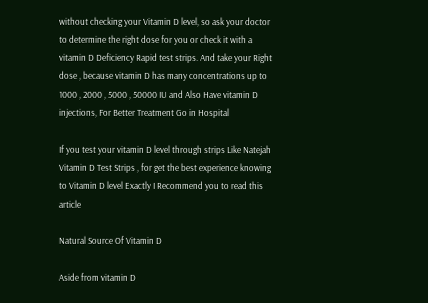without checking your Vitamin D level, so ask your doctor to determine the right dose for you or check it with a vitamin D Deficiency Rapid test strips. And take your Right dose , because vitamin D has many concentrations up to 1000 , 2000 , 5000 , 50000 IU and Also Have vitamin D injections, For Better Treatment Go in Hospital

If you test your vitamin D level through strips Like Natejah Vitamin D Test Strips , for get the best experience knowing to Vitamin D level Exactly I Recommend you to read this article

Natural Source Of Vitamin D

Aside from vitamin D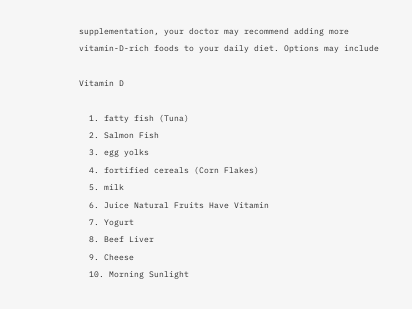supplementation, your doctor may recommend adding more vitamin-D-rich foods to your daily diet. Options may include

Vitamin D

  1. fatty fish (Tuna)
  2. Salmon Fish
  3. egg yolks
  4. fortified cereals (Corn Flakes)
  5. milk
  6. Juice Natural Fruits Have Vitamin
  7. Yogurt
  8. Beef Liver
  9. Cheese
  10. Morning Sunlight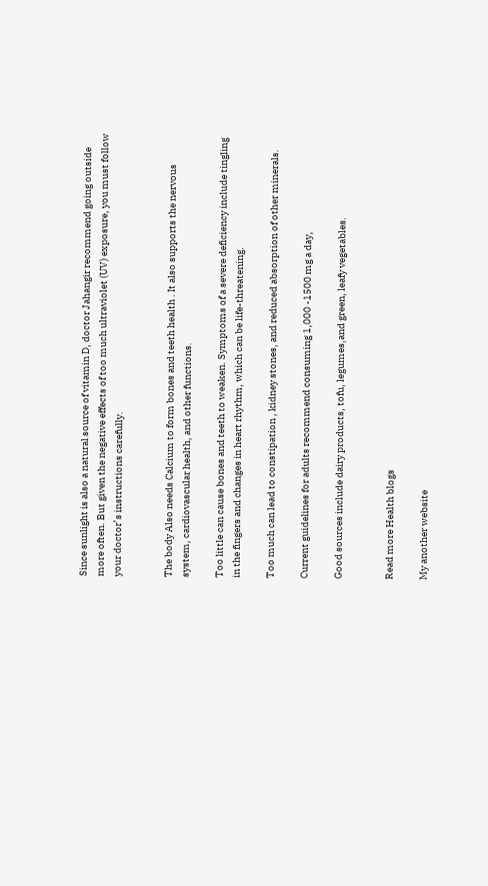Since sunlight is also a natural source of vitamin D, doctor Jahangir recommend going outside more often. But given the negative effects of too much ultraviolet (UV) exposure, you must follow your doctor’s instructions carefully.


The body Also needs Calcium to form bones and teeth health . It also supports the nervous system, cardiovascular health, and other functions.

Too little can cause bones and teeth to weaken. Symptoms of a severe deficiency include tingling in the fingers and changes in heart rhythm, which can be life-threatening.

Too much can lead to constipation , kidney stones, and reduced absorption of other minerals.

Current guidelines for adults recommend consuming 1,000 -1500 mg a day,

Good sources include dairy products, tofu, legumes,and green, leafy vegetables.


Read more Health blogs

My another website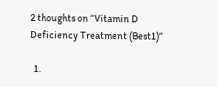2 thoughts on “Vitamin D Deficiency Treatment (Best1)”

  1.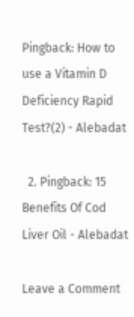Pingback: How to use a Vitamin D Deficiency Rapid Test?(2) - Alebadat

  2. Pingback: 15 Benefits Of Cod Liver Oil - Alebadat

Leave a Comment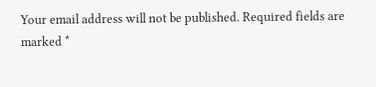Your email address will not be published. Required fields are marked *